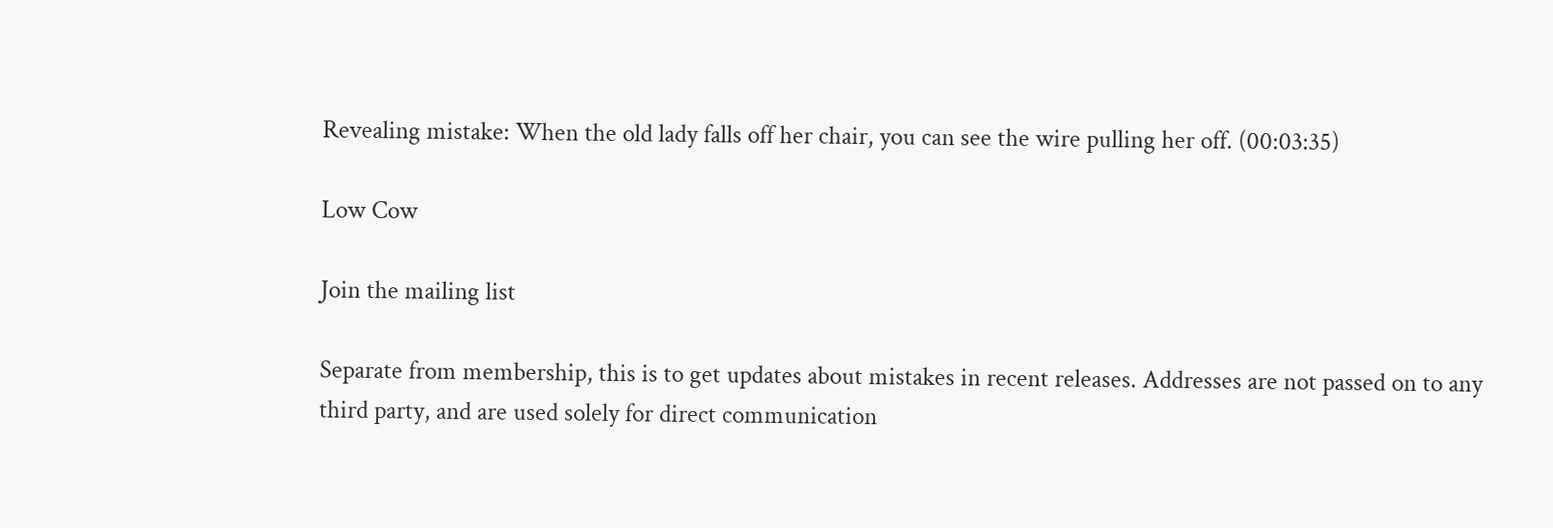Revealing mistake: When the old lady falls off her chair, you can see the wire pulling her off. (00:03:35)

Low Cow

Join the mailing list

Separate from membership, this is to get updates about mistakes in recent releases. Addresses are not passed on to any third party, and are used solely for direct communication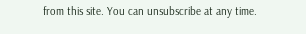from this site. You can unsubscribe at any time.